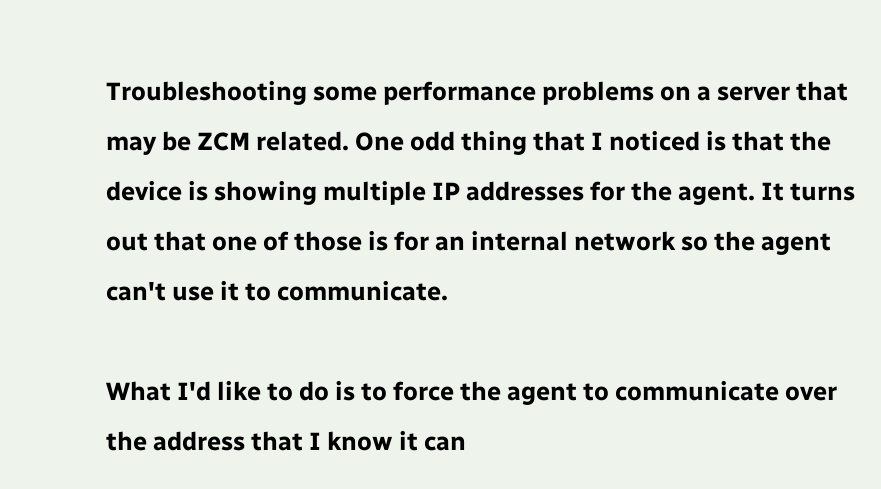Troubleshooting some performance problems on a server that may be ZCM related. One odd thing that I noticed is that the device is showing multiple IP addresses for the agent. It turns out that one of those is for an internal network so the agent can't use it to communicate.

What I'd like to do is to force the agent to communicate over the address that I know it can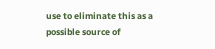use to eliminate this as a possible source of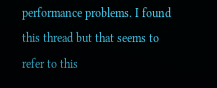performance problems. I found this thread but that seems to refer to this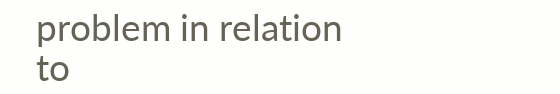problem in relation to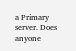a Primary server. Does anyone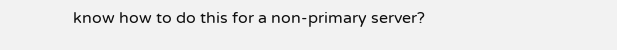know how to do this for a non-primary server?